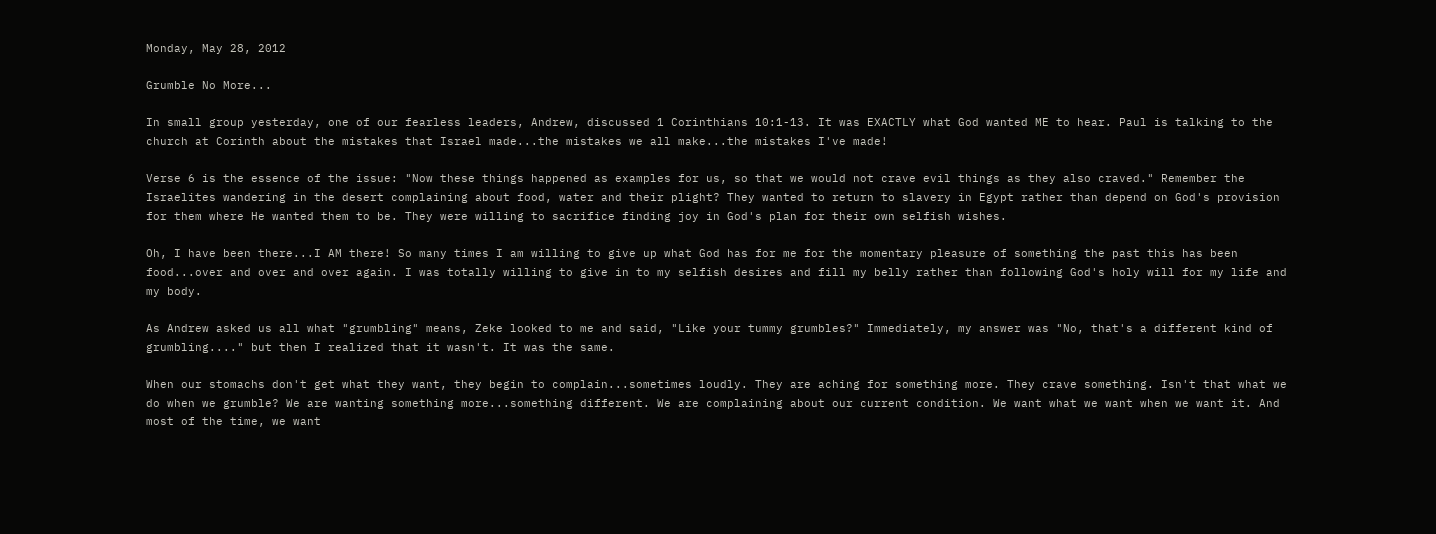Monday, May 28, 2012

Grumble No More...

In small group yesterday, one of our fearless leaders, Andrew, discussed 1 Corinthians 10:1-13. It was EXACTLY what God wanted ME to hear. Paul is talking to the church at Corinth about the mistakes that Israel made...the mistakes we all make...the mistakes I've made!

Verse 6 is the essence of the issue: "Now these things happened as examples for us, so that we would not crave evil things as they also craved." Remember the Israelites wandering in the desert complaining about food, water and their plight? They wanted to return to slavery in Egypt rather than depend on God's provision for them where He wanted them to be. They were willing to sacrifice finding joy in God's plan for their own selfish wishes.

Oh, I have been there...I AM there! So many times I am willing to give up what God has for me for the momentary pleasure of something the past this has been food...over and over and over again. I was totally willing to give in to my selfish desires and fill my belly rather than following God's holy will for my life and my body.

As Andrew asked us all what "grumbling" means, Zeke looked to me and said, "Like your tummy grumbles?" Immediately, my answer was "No, that's a different kind of grumbling...." but then I realized that it wasn't. It was the same.

When our stomachs don't get what they want, they begin to complain...sometimes loudly. They are aching for something more. They crave something. Isn't that what we do when we grumble? We are wanting something more...something different. We are complaining about our current condition. We want what we want when we want it. And most of the time, we want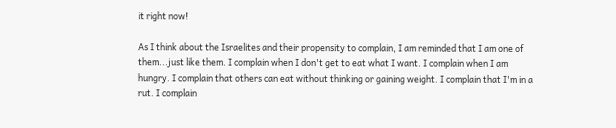it right now!

As I think about the Israelites and their propensity to complain, I am reminded that I am one of them...just like them. I complain when I don't get to eat what I want. I complain when I am hungry. I complain that others can eat without thinking or gaining weight. I complain that I'm in a rut. I complain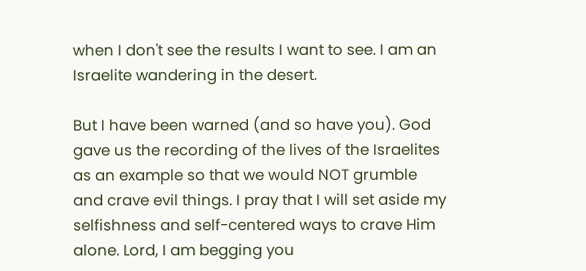when I don't see the results I want to see. I am an Israelite wandering in the desert.

But I have been warned (and so have you). God gave us the recording of the lives of the Israelites as an example so that we would NOT grumble and crave evil things. I pray that I will set aside my selfishness and self-centered ways to crave Him alone. Lord, I am begging you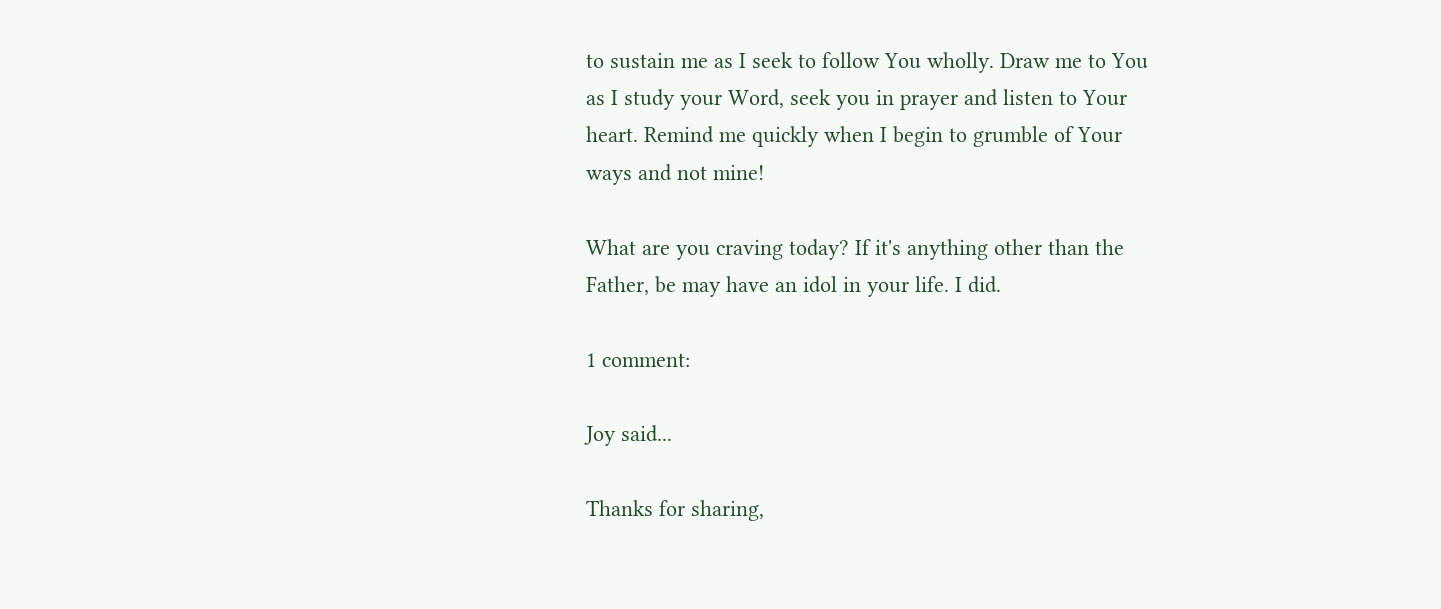to sustain me as I seek to follow You wholly. Draw me to You as I study your Word, seek you in prayer and listen to Your heart. Remind me quickly when I begin to grumble of Your ways and not mine!

What are you craving today? If it's anything other than the Father, be may have an idol in your life. I did.

1 comment:

Joy said...

Thanks for sharing,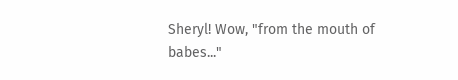Sheryl! Wow, "from the mouth of babes..."